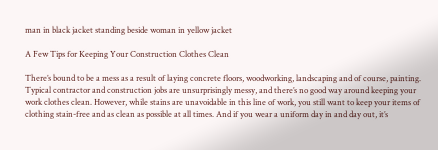man in black jacket standing beside woman in yellow jacket

A Few Tips for Keeping Your Construction Clothes Clean

There’s bound to be a mess as a result of laying concrete floors, woodworking, landscaping and of course, painting. Typical contractor and construction jobs are unsurprisingly messy, and there’s no good way around keeping your work clothes clean. However, while stains are unavoidable in this line of work, you still want to keep your items of clothing stain-free and as clean as possible at all times. And if you wear a uniform day in and day out, it’s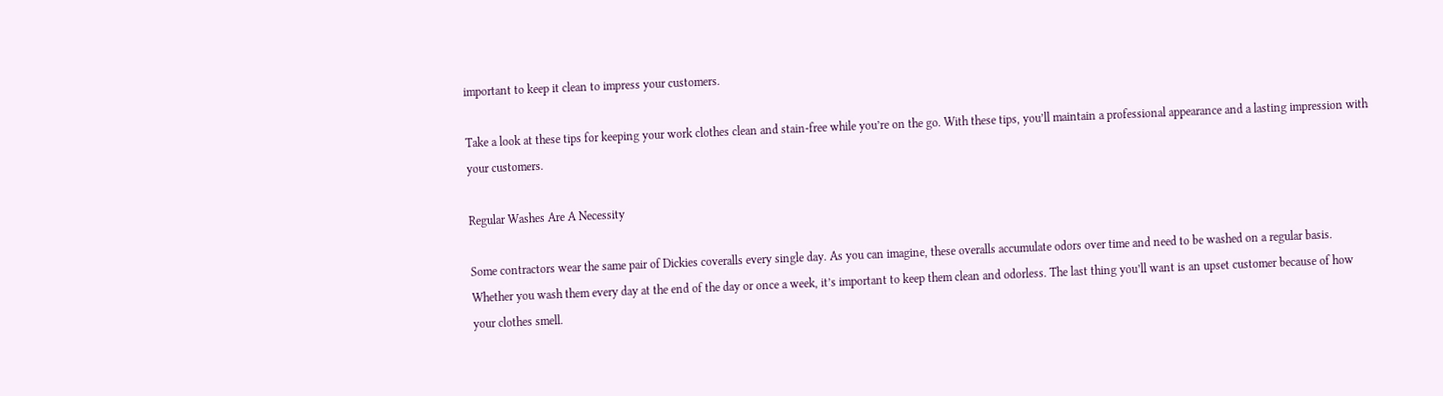important to keep it clean to impress your customers.

Take a look at these tips for keeping your work clothes clean and stain-free while you’re on the go. With these tips, you’ll maintain a professional appearance and a lasting impression with your customers.

Regular Washes Are A Necessity

Some contractors wear the same pair of Dickies coveralls every single day. As you can imagine, these overalls accumulate odors over time and need to be washed on a regular basis. Whether you wash them every day at the end of the day or once a week, it’s important to keep them clean and odorless. The last thing you’ll want is an upset customer because of how your clothes smell.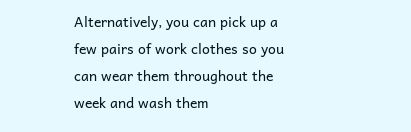Alternatively, you can pick up a few pairs of work clothes so you can wear them throughout the week and wash them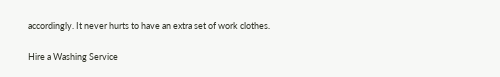accordingly. It never hurts to have an extra set of work clothes.

Hire a Washing Service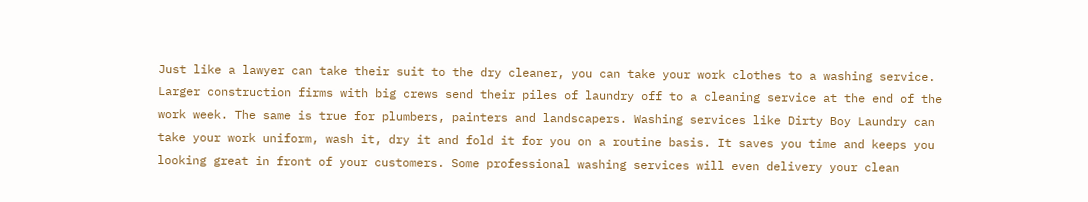Just like a lawyer can take their suit to the dry cleaner, you can take your work clothes to a washing service. Larger construction firms with big crews send their piles of laundry off to a cleaning service at the end of the work week. The same is true for plumbers, painters and landscapers. Washing services like Dirty Boy Laundry can take your work uniform, wash it, dry it and fold it for you on a routine basis. It saves you time and keeps you looking great in front of your customers. Some professional washing services will even delivery your clean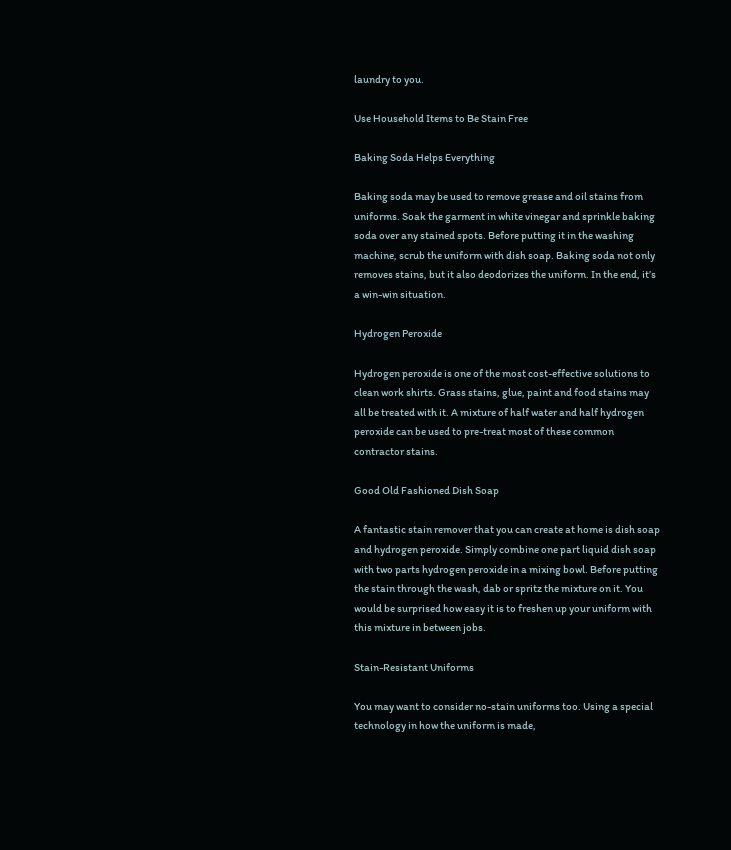laundry to you.

Use Household Items to Be Stain Free

Baking Soda Helps Everything

Baking soda may be used to remove grease and oil stains from uniforms. Soak the garment in white vinegar and sprinkle baking soda over any stained spots. Before putting it in the washing machine, scrub the uniform with dish soap. Baking soda not only removes stains, but it also deodorizes the uniform. In the end, it’s a win-win situation.

Hydrogen Peroxide

Hydrogen peroxide is one of the most cost-effective solutions to clean work shirts. Grass stains, glue, paint and food stains may all be treated with it. A mixture of half water and half hydrogen peroxide can be used to pre-treat most of these common contractor stains.

Good Old Fashioned Dish Soap

A fantastic stain remover that you can create at home is dish soap and hydrogen peroxide. Simply combine one part liquid dish soap with two parts hydrogen peroxide in a mixing bowl. Before putting the stain through the wash, dab or spritz the mixture on it. You would be surprised how easy it is to freshen up your uniform with this mixture in between jobs.

Stain-Resistant Uniforms

You may want to consider no-stain uniforms too. Using a special technology in how the uniform is made,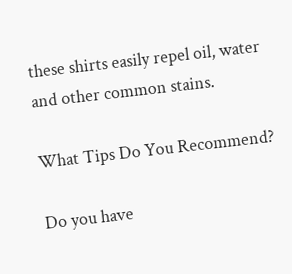these shirts easily repel oil, water and other common stains.

What Tips Do You Recommend?

Do you have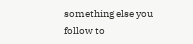something else you follow to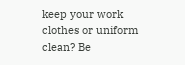keep your work clothes or uniform clean? Be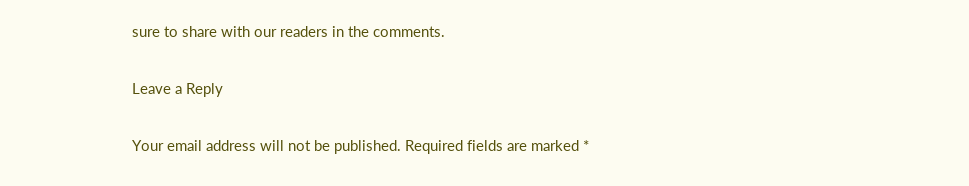sure to share with our readers in the comments.

Leave a Reply

Your email address will not be published. Required fields are marked *